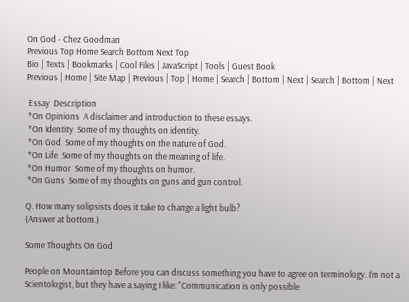On God - Chez Goodman
Previous Top Home Search Bottom Next Top
Bio | Texts | Bookmarks | Cool Files | JavaScript | Tools | Guest Book
Previous | Home | Site Map | Previous | Top | Home | Search | Bottom | Next | Search | Bottom | Next

 Essay  Description
 *On Opinions  A disclaimer and introduction to these essays.
 *On Identity  Some of my thoughts on identity.
 *On God  Some of my thoughts on the nature of God.
 *On Life  Some of my thoughts on the meaning of life.
 *On Humor  Some of my thoughts on humor.
 *On Guns  Some of my thoughts on guns and gun control.

Q. How many solipsists does it take to change a light bulb?
(Answer at bottom.)

Some Thoughts On God

People on Mountaintop Before you can discuss something you have to agree on terminology. I'm not a Scientologist, but they have a saying I like: "Communication is only possible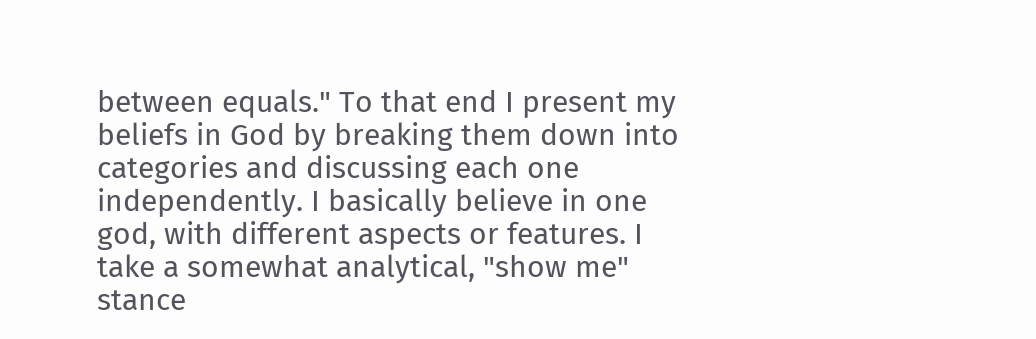between equals." To that end I present my beliefs in God by breaking them down into categories and discussing each one independently. I basically believe in one god, with different aspects or features. I take a somewhat analytical, "show me" stance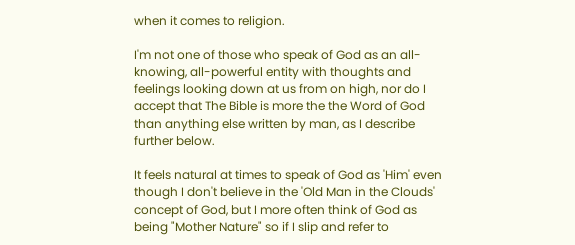when it comes to religion.

I'm not one of those who speak of God as an all-knowing, all-powerful entity with thoughts and feelings looking down at us from on high, nor do I accept that The Bible is more the the Word of God than anything else written by man, as I describe further below.

It feels natural at times to speak of God as 'Him' even though I don't believe in the 'Old Man in the Clouds' concept of God, but I more often think of God as being "Mother Nature" so if I slip and refer to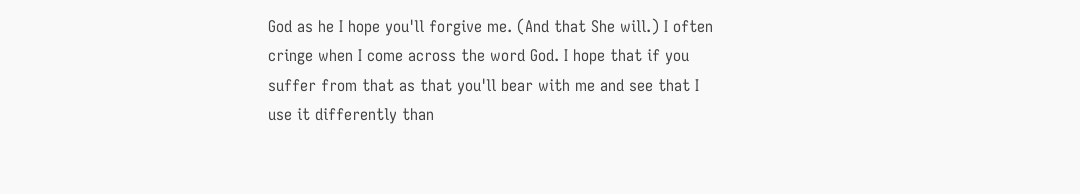God as he I hope you'll forgive me. (And that She will.) I often cringe when I come across the word God. I hope that if you suffer from that as that you'll bear with me and see that I use it differently than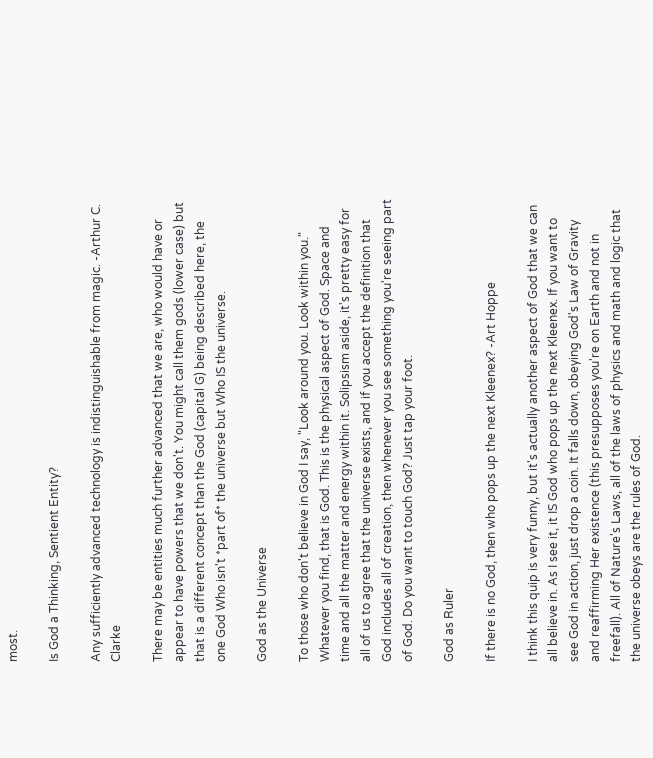most.

Is God a Thinking, Sentient Entity?

Any sufficiently advanced technology is indistinguishable from magic. -Arthur C. Clarke

There may be entities much further advanced that we are, who would have or appear to have powers that we don't. You might call them gods (lower case) but that is a different concept than the God (capital G) being described here, the one God Who isn't *part of* the universe but Who IS the universe.

God as the Universe

To those who don't believe in God I say, "Look around you. Look within you." Whatever you find, that is God. This is the physical aspect of God. Space and time and all the matter and energy within it. Solipsism aside, it's pretty easy for all of us to agree that the universe exists, and if you accept the definition that God includes all of creation, then whenever you see something you're seeing part of God. Do you want to touch God? Just tap your foot.

God as Ruler

If there is no God, then who pops up the next Kleenex? -Art Hoppe

I think this quip is very funny, but it's actually another aspect of God that we can all believe in. As I see it, it IS God who pops up the next Kleenex. If you want to see God in action, just drop a coin. It falls down, obeying God's Law of Gravity and reaffirming Her existence (this presupposes you're on Earth and not in freefall). All of Nature's Laws, all of the laws of physics and math and logic that the universe obeys are the rules of God.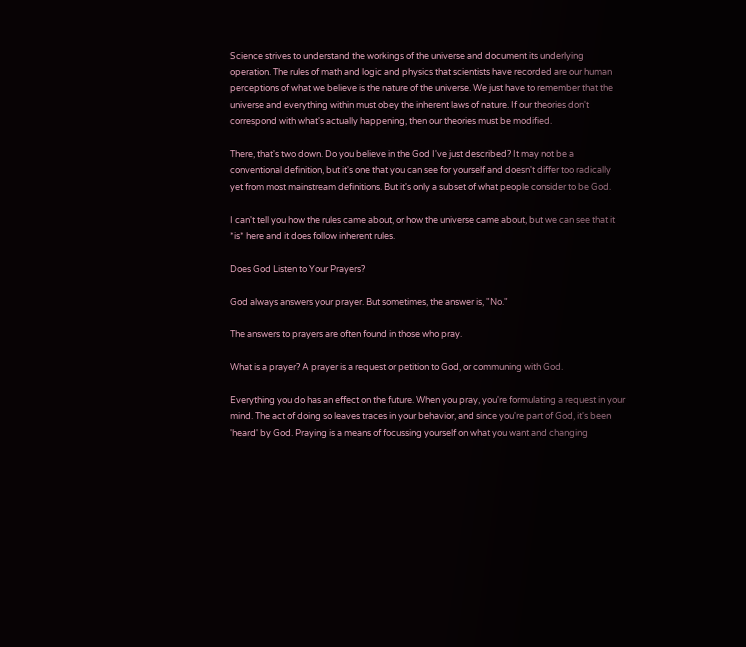Science strives to understand the workings of the universe and document its underlying operation. The rules of math and logic and physics that scientists have recorded are our human perceptions of what we believe is the nature of the universe. We just have to remember that the universe and everything within must obey the inherent laws of nature. If our theories don't correspond with what's actually happening, then our theories must be modified.

There, that's two down. Do you believe in the God I've just described? It may not be a conventional definition, but it's one that you can see for yourself and doesn't differ too radically yet from most mainstream definitions. But it's only a subset of what people consider to be God.

I can't tell you how the rules came about, or how the universe came about, but we can see that it *is* here and it does follow inherent rules.

Does God Listen to Your Prayers?

God always answers your prayer. But sometimes, the answer is, "No."

The answers to prayers are often found in those who pray.

What is a prayer? A prayer is a request or petition to God, or communing with God.

Everything you do has an effect on the future. When you pray, you're formulating a request in your mind. The act of doing so leaves traces in your behavior, and since you're part of God, it's been 'heard' by God. Praying is a means of focussing yourself on what you want and changing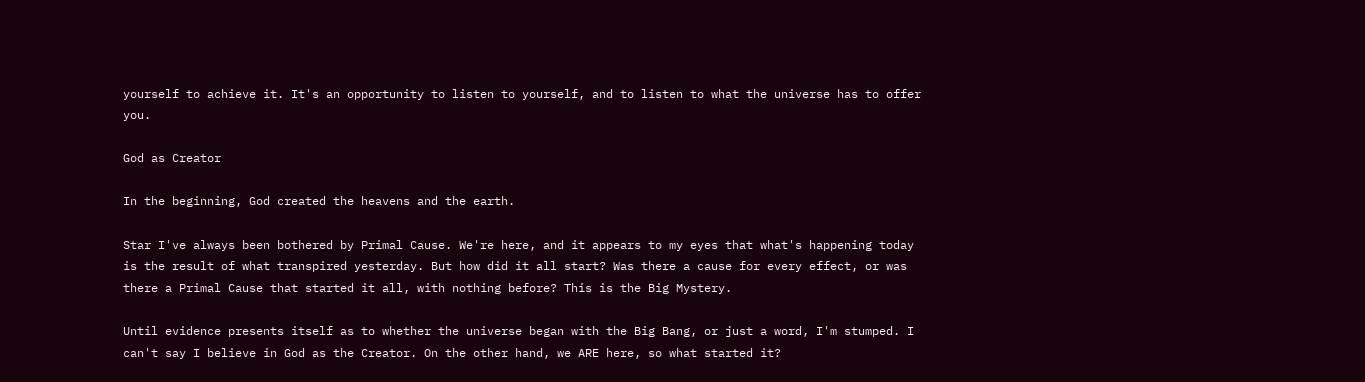yourself to achieve it. It's an opportunity to listen to yourself, and to listen to what the universe has to offer you.

God as Creator

In the beginning, God created the heavens and the earth.

Star I've always been bothered by Primal Cause. We're here, and it appears to my eyes that what's happening today is the result of what transpired yesterday. But how did it all start? Was there a cause for every effect, or was there a Primal Cause that started it all, with nothing before? This is the Big Mystery.

Until evidence presents itself as to whether the universe began with the Big Bang, or just a word, I'm stumped. I can't say I believe in God as the Creator. On the other hand, we ARE here, so what started it?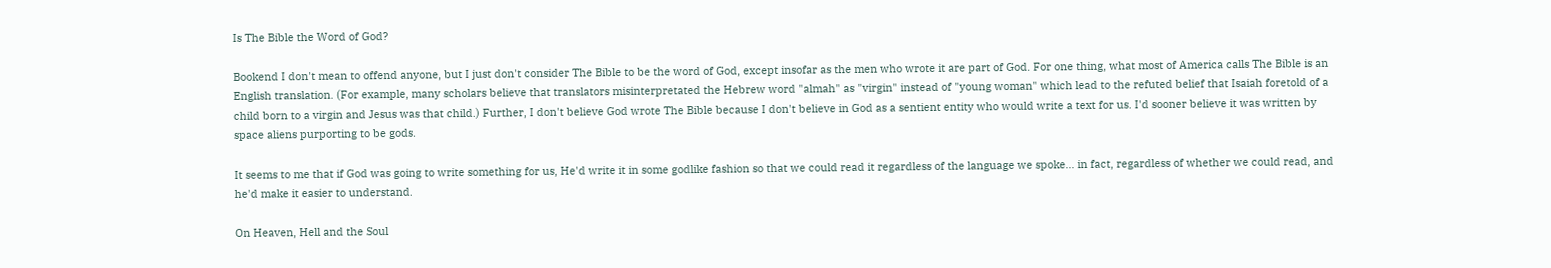Is The Bible the Word of God?

Bookend I don't mean to offend anyone, but I just don't consider The Bible to be the word of God, except insofar as the men who wrote it are part of God. For one thing, what most of America calls The Bible is an English translation. (For example, many scholars believe that translators misinterpretated the Hebrew word "almah" as "virgin" instead of "young woman" which lead to the refuted belief that Isaiah foretold of a child born to a virgin and Jesus was that child.) Further, I don't believe God wrote The Bible because I don't believe in God as a sentient entity who would write a text for us. I'd sooner believe it was written by space aliens purporting to be gods.

It seems to me that if God was going to write something for us, He'd write it in some godlike fashion so that we could read it regardless of the language we spoke... in fact, regardless of whether we could read, and he'd make it easier to understand.

On Heaven, Hell and the Soul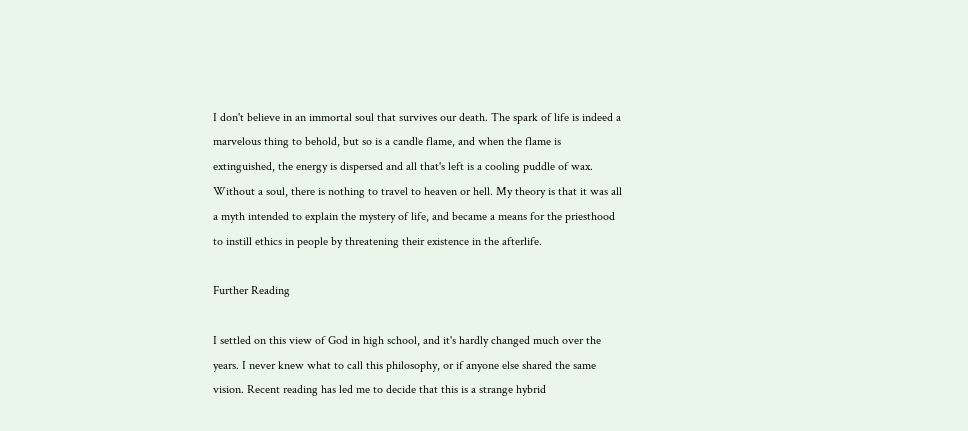I don't believe in an immortal soul that survives our death. The spark of life is indeed a marvelous thing to behold, but so is a candle flame, and when the flame is extinguished, the energy is dispersed and all that's left is a cooling puddle of wax. Without a soul, there is nothing to travel to heaven or hell. My theory is that it was all a myth intended to explain the mystery of life, and became a means for the priesthood to instill ethics in people by threatening their existence in the afterlife.

Further Reading

I settled on this view of God in high school, and it's hardly changed much over the years. I never knew what to call this philosophy, or if anyone else shared the same vision. Recent reading has led me to decide that this is a strange hybrid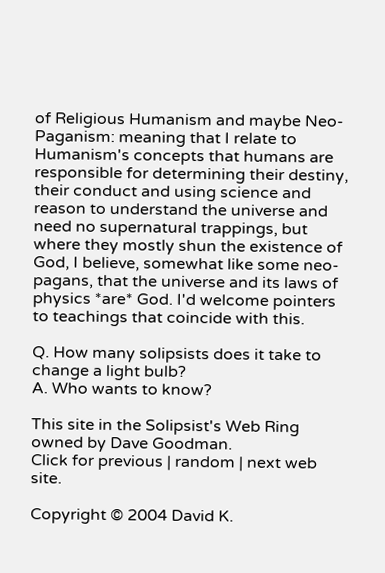of Religious Humanism and maybe Neo-Paganism: meaning that I relate to Humanism's concepts that humans are responsible for determining their destiny, their conduct and using science and reason to understand the universe and need no supernatural trappings, but where they mostly shun the existence of God, I believe, somewhat like some neo-pagans, that the universe and its laws of physics *are* God. I'd welcome pointers to teachings that coincide with this.

Q. How many solipsists does it take to change a light bulb?
A. Who wants to know?

This site in the Solipsist's Web Ring owned by Dave Goodman.
Click for previous | random | next web site.

Copyright © 2004 David K.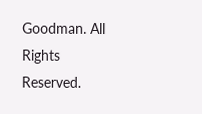Goodman. All Rights Reserved.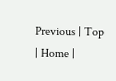Previous | Top | Home |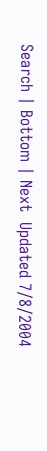Search | Bottom | Next  Updated 7/8/2004